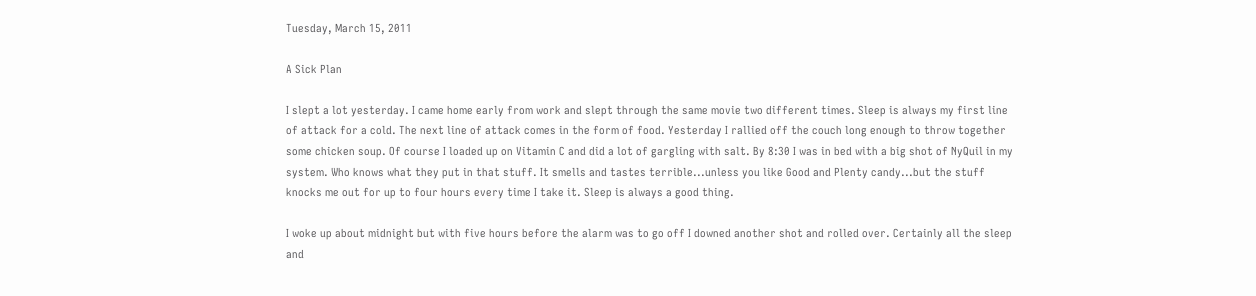Tuesday, March 15, 2011

A Sick Plan

I slept a lot yesterday. I came home early from work and slept through the same movie two different times. Sleep is always my first line of attack for a cold. The next line of attack comes in the form of food. Yesterday I rallied off the couch long enough to throw together some chicken soup. Of course I loaded up on Vitamin C and did a lot of gargling with salt. By 8:30 I was in bed with a big shot of NyQuil in my system. Who knows what they put in that stuff. It smells and tastes terrible...unless you like Good and Plenty candy...but the stuff knocks me out for up to four hours every time I take it. Sleep is always a good thing.

I woke up about midnight but with five hours before the alarm was to go off I downed another shot and rolled over. Certainly all the sleep and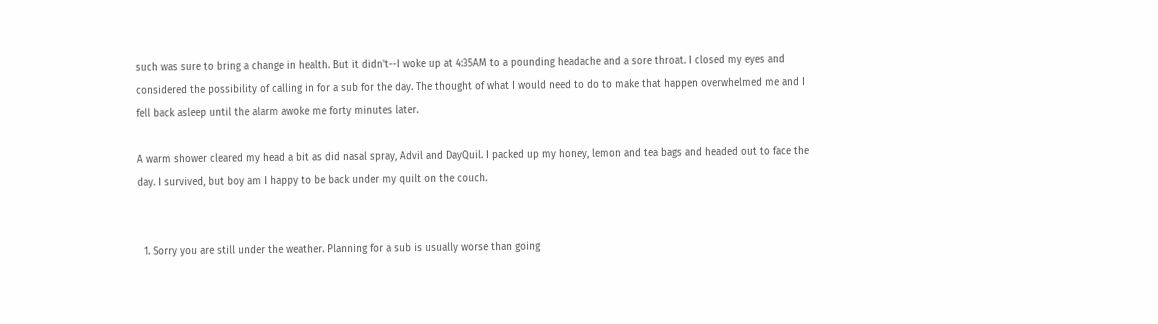such was sure to bring a change in health. But it didn't--I woke up at 4:35AM to a pounding headache and a sore throat. I closed my eyes and considered the possibility of calling in for a sub for the day. The thought of what I would need to do to make that happen overwhelmed me and I fell back asleep until the alarm awoke me forty minutes later.

A warm shower cleared my head a bit as did nasal spray, Advil and DayQuil. I packed up my honey, lemon and tea bags and headed out to face the day. I survived, but boy am I happy to be back under my quilt on the couch.


  1. Sorry you are still under the weather. Planning for a sub is usually worse than going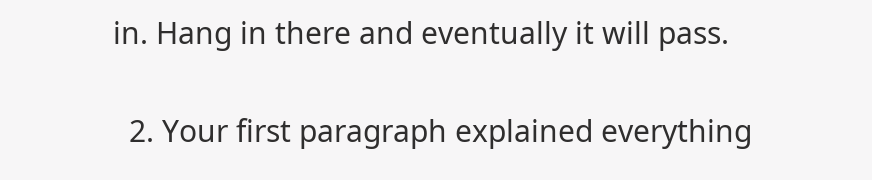in. Hang in there and eventually it will pass.

  2. Your first paragraph explained everything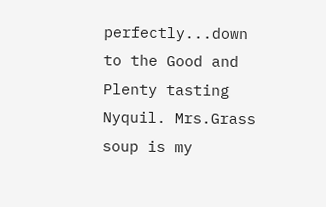perfectly...down to the Good and Plenty tasting Nyquil. Mrs.Grass soup is my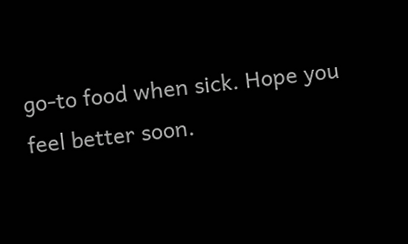go-to food when sick. Hope you feel better soon.